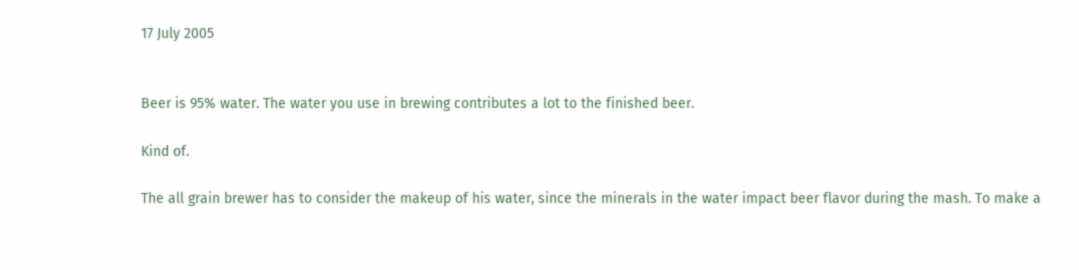17 July 2005


Beer is 95% water. The water you use in brewing contributes a lot to the finished beer.

Kind of.

The all grain brewer has to consider the makeup of his water, since the minerals in the water impact beer flavor during the mash. To make a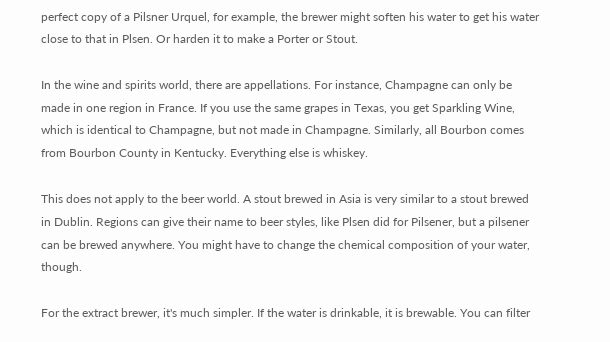perfect copy of a Pilsner Urquel, for example, the brewer might soften his water to get his water close to that in Plsen. Or harden it to make a Porter or Stout.

In the wine and spirits world, there are appellations. For instance, Champagne can only be made in one region in France. If you use the same grapes in Texas, you get Sparkling Wine, which is identical to Champagne, but not made in Champagne. Similarly, all Bourbon comes from Bourbon County in Kentucky. Everything else is whiskey.

This does not apply to the beer world. A stout brewed in Asia is very similar to a stout brewed in Dublin. Regions can give their name to beer styles, like Plsen did for Pilsener, but a pilsener can be brewed anywhere. You might have to change the chemical composition of your water, though.

For the extract brewer, it's much simpler. If the water is drinkable, it is brewable. You can filter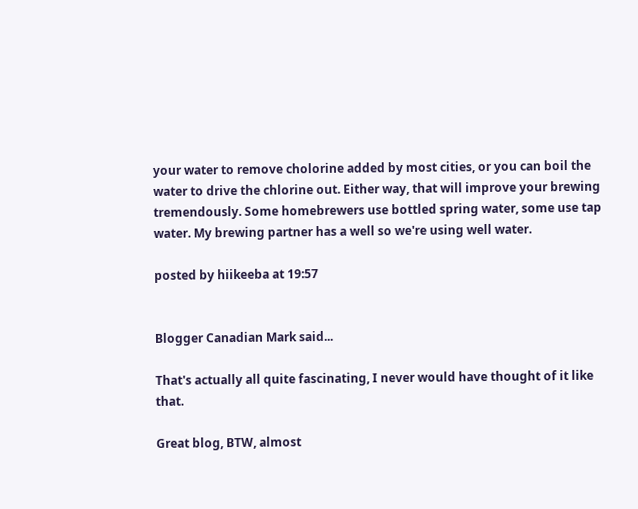your water to remove cholorine added by most cities, or you can boil the water to drive the chlorine out. Either way, that will improve your brewing tremendously. Some homebrewers use bottled spring water, some use tap water. My brewing partner has a well so we're using well water.

posted by hiikeeba at 19:57


Blogger Canadian Mark said...

That's actually all quite fascinating, I never would have thought of it like that.

Great blog, BTW, almost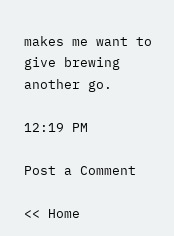makes me want to give brewing another go.

12:19 PM

Post a Comment

<< Home